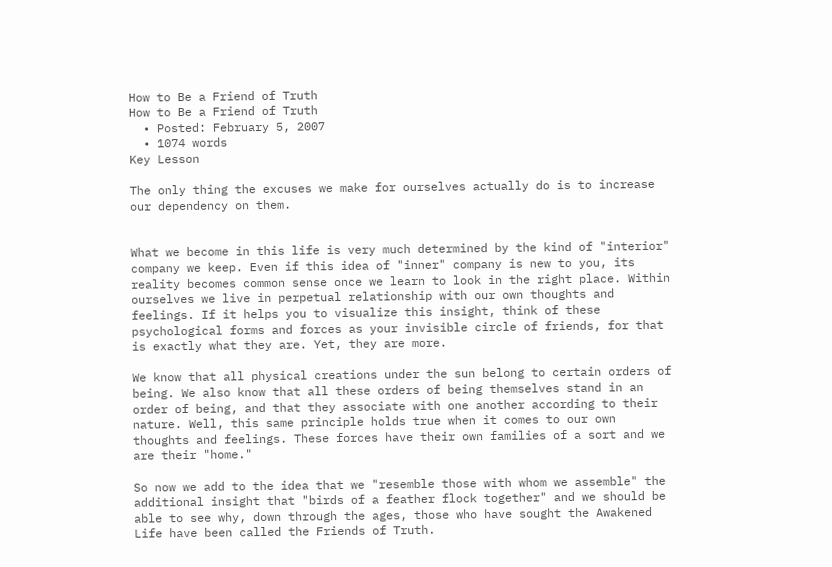How to Be a Friend of Truth
How to Be a Friend of Truth
  • Posted: February 5, 2007
  • 1074 words
Key Lesson

The only thing the excuses we make for ourselves actually do is to increase our dependency on them.


What we become in this life is very much determined by the kind of "interior" company we keep. Even if this idea of "inner" company is new to you, its reality becomes common sense once we learn to look in the right place. Within ourselves we live in perpetual relationship with our own thoughts and feelings. If it helps you to visualize this insight, think of these psychological forms and forces as your invisible circle of friends, for that is exactly what they are. Yet, they are more.

We know that all physical creations under the sun belong to certain orders of being. We also know that all these orders of being themselves stand in an order of being, and that they associate with one another according to their nature. Well, this same principle holds true when it comes to our own thoughts and feelings. These forces have their own families of a sort and we are their "home."

So now we add to the idea that we "resemble those with whom we assemble" the additional insight that "birds of a feather flock together" and we should be able to see why, down through the ages, those who have sought the Awakened Life have been called the Friends of Truth.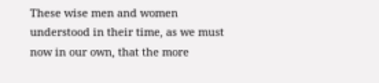These wise men and women understood in their time, as we must now in our own, that the more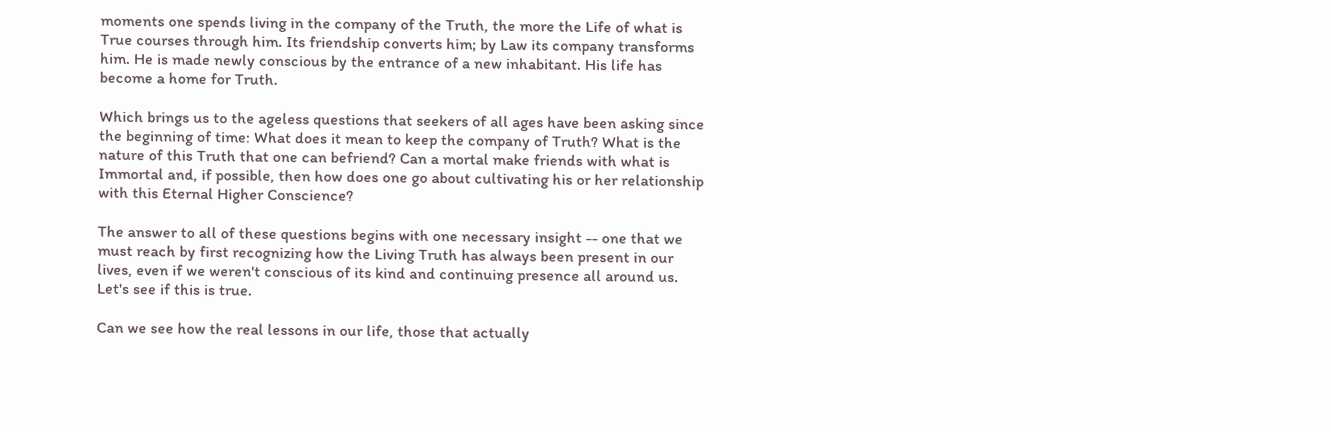moments one spends living in the company of the Truth, the more the Life of what is True courses through him. Its friendship converts him; by Law its company transforms him. He is made newly conscious by the entrance of a new inhabitant. His life has become a home for Truth.

Which brings us to the ageless questions that seekers of all ages have been asking since the beginning of time: What does it mean to keep the company of Truth? What is the nature of this Truth that one can befriend? Can a mortal make friends with what is Immortal and, if possible, then how does one go about cultivating his or her relationship with this Eternal Higher Conscience?

The answer to all of these questions begins with one necessary insight -- one that we must reach by first recognizing how the Living Truth has always been present in our lives, even if we weren't conscious of its kind and continuing presence all around us. Let's see if this is true.

Can we see how the real lessons in our life, those that actually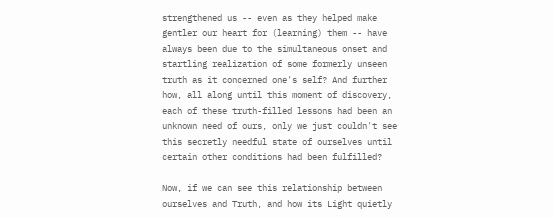strengthened us -- even as they helped make gentler our heart for (learning) them -- have always been due to the simultaneous onset and startling realization of some formerly unseen truth as it concerned one's self? And further how, all along until this moment of discovery, each of these truth-filled lessons had been an unknown need of ours, only we just couldn't see this secretly needful state of ourselves until certain other conditions had been fulfilled?

Now, if we can see this relationship between ourselves and Truth, and how its Light quietly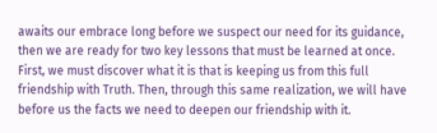awaits our embrace long before we suspect our need for its guidance, then we are ready for two key lessons that must be learned at once. First, we must discover what it is that is keeping us from this full friendship with Truth. Then, through this same realization, we will have before us the facts we need to deepen our friendship with it.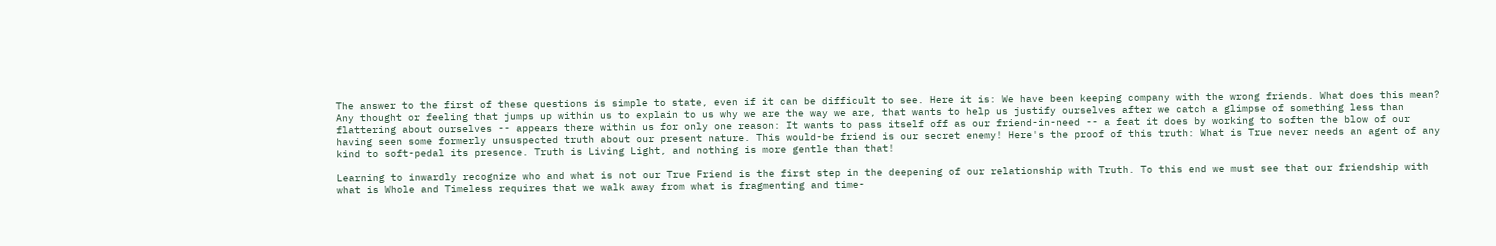The answer to the first of these questions is simple to state, even if it can be difficult to see. Here it is: We have been keeping company with the wrong friends. What does this mean? Any thought or feeling that jumps up within us to explain to us why we are the way we are, that wants to help us justify ourselves after we catch a glimpse of something less than flattering about ourselves -- appears there within us for only one reason: It wants to pass itself off as our friend-in-need -- a feat it does by working to soften the blow of our having seen some formerly unsuspected truth about our present nature. This would-be friend is our secret enemy! Here's the proof of this truth: What is True never needs an agent of any kind to soft-pedal its presence. Truth is Living Light, and nothing is more gentle than that!

Learning to inwardly recognize who and what is not our True Friend is the first step in the deepening of our relationship with Truth. To this end we must see that our friendship with what is Whole and Timeless requires that we walk away from what is fragmenting and time-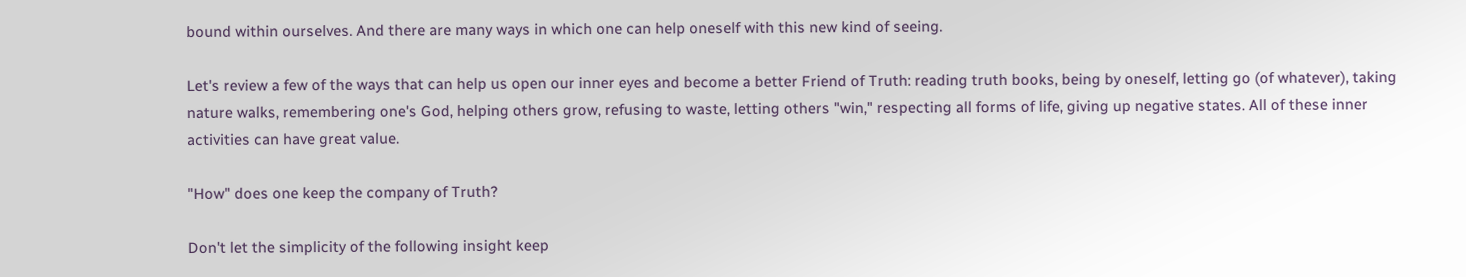bound within ourselves. And there are many ways in which one can help oneself with this new kind of seeing.

Let's review a few of the ways that can help us open our inner eyes and become a better Friend of Truth: reading truth books, being by oneself, letting go (of whatever), taking nature walks, remembering one's God, helping others grow, refusing to waste, letting others "win," respecting all forms of life, giving up negative states. All of these inner activities can have great value.

"How" does one keep the company of Truth?

Don't let the simplicity of the following insight keep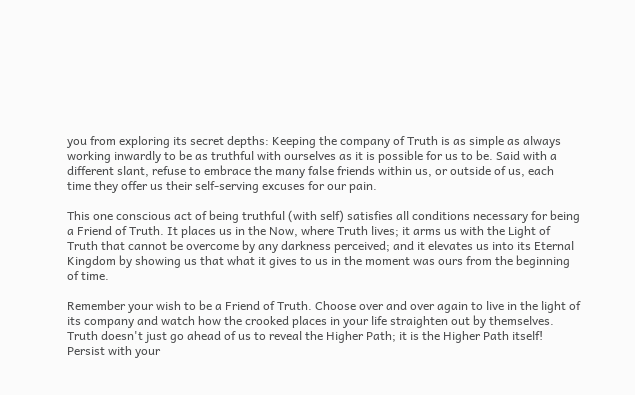you from exploring its secret depths: Keeping the company of Truth is as simple as always working inwardly to be as truthful with ourselves as it is possible for us to be. Said with a different slant, refuse to embrace the many false friends within us, or outside of us, each time they offer us their self-serving excuses for our pain.

This one conscious act of being truthful (with self) satisfies all conditions necessary for being a Friend of Truth. It places us in the Now, where Truth lives; it arms us with the Light of Truth that cannot be overcome by any darkness perceived; and it elevates us into its Eternal Kingdom by showing us that what it gives to us in the moment was ours from the beginning of time.

Remember your wish to be a Friend of Truth. Choose over and over again to live in the light of its company and watch how the crooked places in your life straighten out by themselves. Truth doesn't just go ahead of us to reveal the Higher Path; it is the Higher Path itself! Persist with your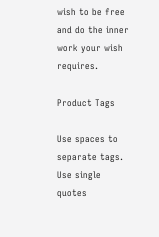wish to be free and do the inner work your wish requires.

Product Tags

Use spaces to separate tags. Use single quotes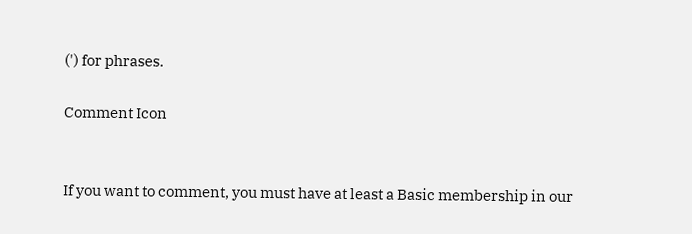(') for phrases.

Comment Icon


If you want to comment, you must have at least a Basic membership in our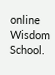online Wisdom School.